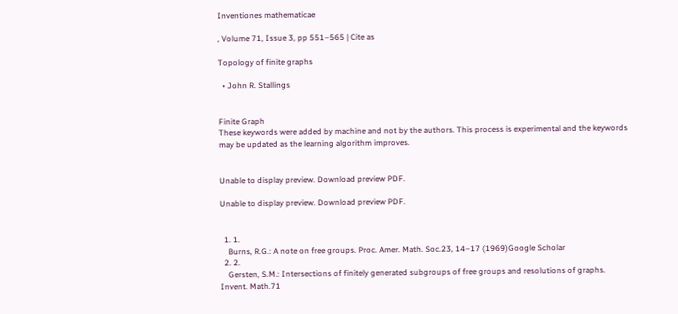Inventiones mathematicae

, Volume 71, Issue 3, pp 551–565 | Cite as

Topology of finite graphs

  • John R. Stallings


Finite Graph
These keywords were added by machine and not by the authors. This process is experimental and the keywords may be updated as the learning algorithm improves.


Unable to display preview. Download preview PDF.

Unable to display preview. Download preview PDF.


  1. 1.
    Burns, R.G.: A note on free groups. Proc. Amer. Math. Soc.23, 14–17 (1969)Google Scholar
  2. 2.
    Gersten, S.M.: Intersections of finitely generated subgroups of free groups and resolutions of graphs. Invent. Math.71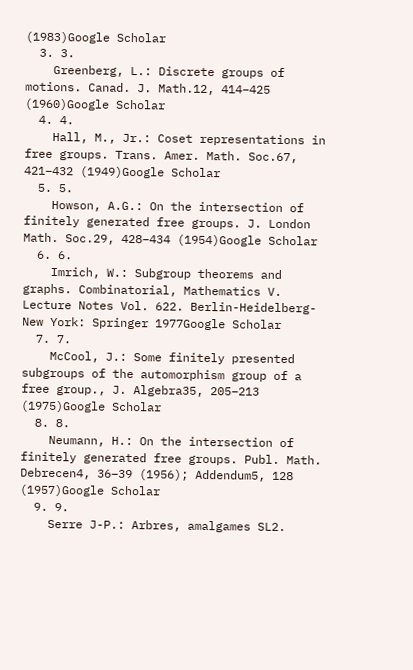(1983)Google Scholar
  3. 3.
    Greenberg, L.: Discrete groups of motions. Canad. J. Math.12, 414–425 (1960)Google Scholar
  4. 4.
    Hall, M., Jr.: Coset representations in free groups. Trans. Amer. Math. Soc.67, 421–432 (1949)Google Scholar
  5. 5.
    Howson, A.G.: On the intersection of finitely generated free groups. J. London Math. Soc.29, 428–434 (1954)Google Scholar
  6. 6.
    Imrich, W.: Subgroup theorems and graphs. Combinatorial, Mathematics V. Lecture Notes Vol. 622. Berlin-Heidelberg-New York: Springer 1977Google Scholar
  7. 7.
    McCool, J.: Some finitely presented subgroups of the automorphism group of a free group., J. Algebra35, 205–213 (1975)Google Scholar
  8. 8.
    Neumann, H.: On the intersection of finitely generated free groups. Publ. Math. Debrecen4, 36–39 (1956); Addendum5, 128 (1957)Google Scholar
  9. 9.
    Serre J-P.: Arbres, amalgames SL2.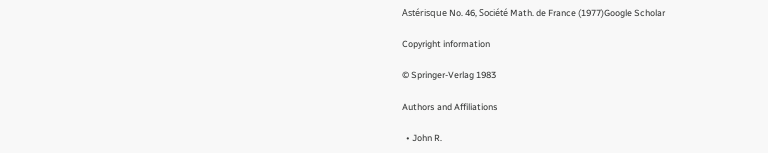Astérisque No. 46, Société Math. de France (1977)Google Scholar

Copyright information

© Springer-Verlag 1983

Authors and Affiliations

  • John R.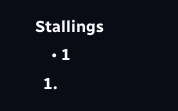Stallings
    • 1
  1.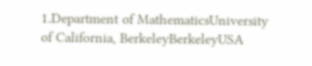1.Department of MathematicsUniversity of California, BerkeleyBerkeleyUSA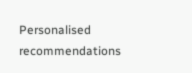Personalised recommendations